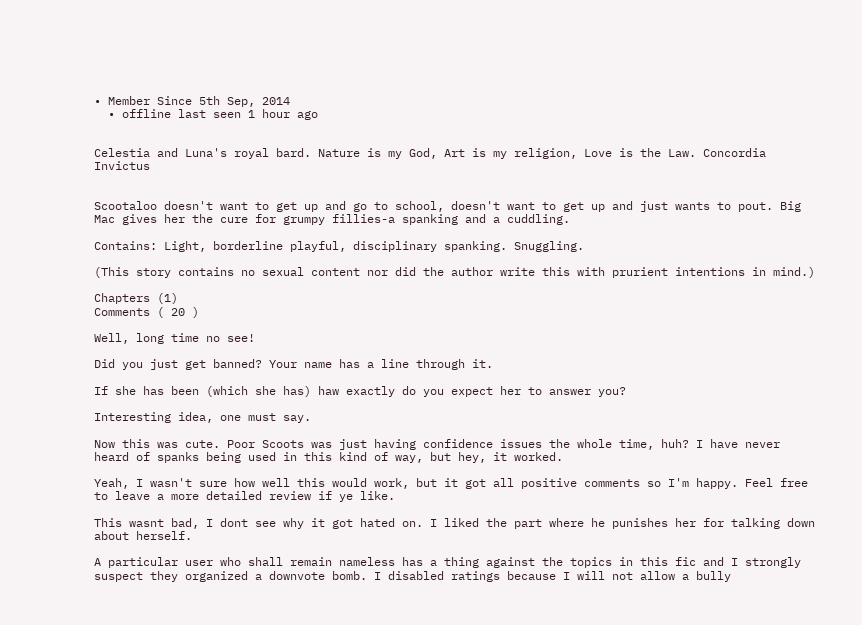• Member Since 5th Sep, 2014
  • offline last seen 1 hour ago


Celestia and Luna's royal bard. Nature is my God, Art is my religion, Love is the Law. Concordia Invictus


Scootaloo doesn't want to get up and go to school, doesn't want to get up and just wants to pout. Big Mac gives her the cure for grumpy fillies-a spanking and a cuddling.

Contains: Light, borderline playful, disciplinary spanking. Snuggling.

(This story contains no sexual content nor did the author write this with prurient intentions in mind.)

Chapters (1)
Comments ( 20 )

Well, long time no see!

Did you just get banned? Your name has a line through it.

If she has been (which she has) haw exactly do you expect her to answer you?

Interesting idea, one must say.

Now this was cute. Poor Scoots was just having confidence issues the whole time, huh? I have never heard of spanks being used in this kind of way, but hey, it worked.

Yeah, I wasn't sure how well this would work, but it got all positive comments so I'm happy. Feel free to leave a more detailed review if ye like.

This wasnt bad, I dont see why it got hated on. I liked the part where he punishes her for talking down about herself.

A particular user who shall remain nameless has a thing against the topics in this fic and I strongly suspect they organized a downvote bomb. I disabled ratings because I will not allow a bully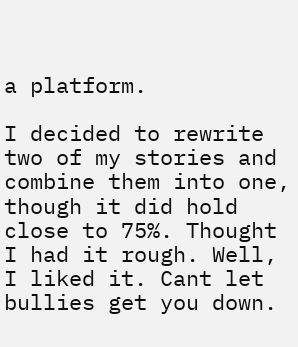a platform.

I decided to rewrite two of my stories and combine them into one, though it did hold close to 75%. Thought I had it rough. Well, I liked it. Cant let bullies get you down.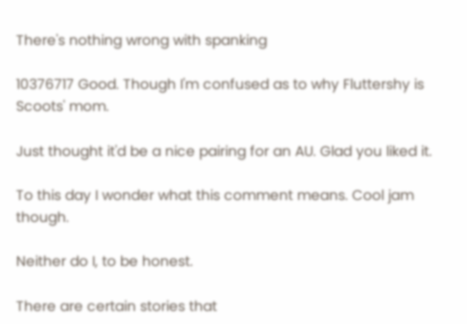There's nothing wrong with spanking

10376717 Good. Though I'm confused as to why Fluttershy is Scoots' mom.

Just thought it'd be a nice pairing for an AU. Glad you liked it.

To this day I wonder what this comment means. Cool jam though.

Neither do I, to be honest.

There are certain stories that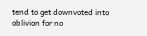tend to get downvoted into oblivion for no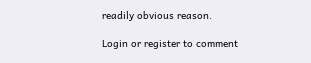readily obvious reason.

Login or register to comment